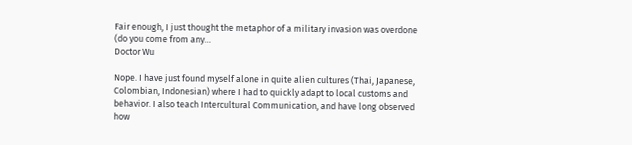Fair enough, I just thought the metaphor of a military invasion was overdone (do you come from any…
Doctor Wu

Nope. I have just found myself alone in quite alien cultures (Thai, Japanese, Colombian, Indonesian) where I had to quickly adapt to local customs and behavior. I also teach Intercultural Communication, and have long observed how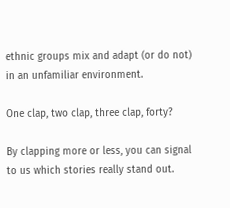ethnic groups mix and adapt (or do not) in an unfamiliar environment.

One clap, two clap, three clap, forty?

By clapping more or less, you can signal to us which stories really stand out.